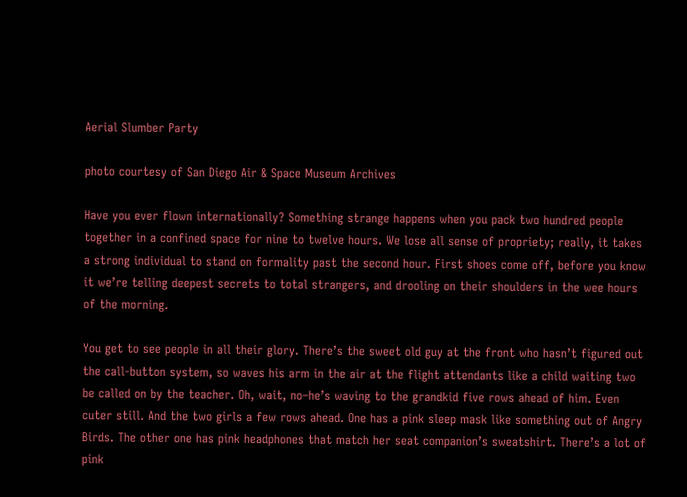Aerial Slumber Party

photo courtesy of San Diego Air & Space Museum Archives

Have you ever flown internationally? Something strange happens when you pack two hundred people together in a confined space for nine to twelve hours. We lose all sense of propriety; really, it takes a strong individual to stand on formality past the second hour. First shoes come off, before you know it we’re telling deepest secrets to total strangers, and drooling on their shoulders in the wee hours of the morning.

You get to see people in all their glory. There’s the sweet old guy at the front who hasn’t figured out the call-button system, so waves his arm in the air at the flight attendants like a child waiting two be called on by the teacher. Oh, wait, no–he’s waving to the grandkid five rows ahead of him. Even cuter still. And the two girls a few rows ahead. One has a pink sleep mask like something out of Angry Birds. The other one has pink headphones that match her seat companion’s sweatshirt. There’s a lot of pink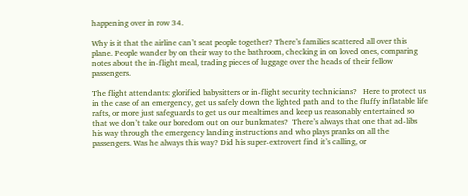happening over in row 34.

Why is it that the airline can’t seat people together? There’s families scattered all over this plane. People wander by on their way to the bathroom, checking in on loved ones, comparing notes about the in-flight meal, trading pieces of luggage over the heads of their fellow passengers.

The flight attendants: glorified babysitters or in-flight security technicians?   Here to protect us in the case of an emergency, get us safely down the lighted path and to the fluffy inflatable life rafts, or more just safeguards to get us our mealtimes and keep us reasonably entertained so that we don’t take our boredom out on our bunkmates?  There’s always that one that ad-libs his way through the emergency landing instructions and who plays pranks on all the passengers. Was he always this way? Did his super-extrovert find it’s calling, or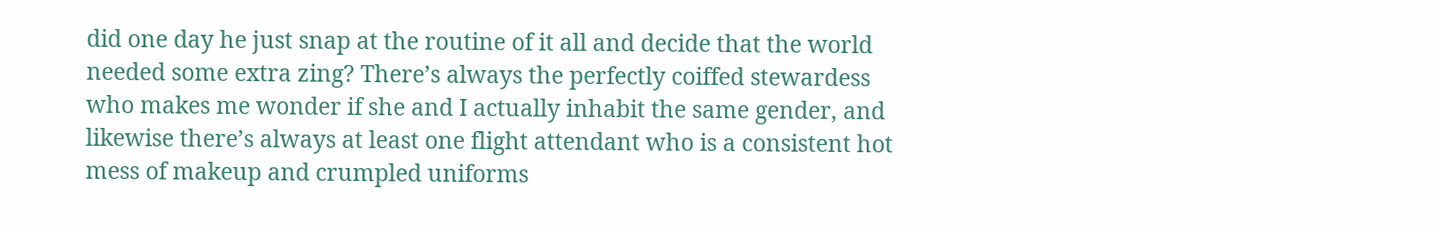did one day he just snap at the routine of it all and decide that the world needed some extra zing? There’s always the perfectly coiffed stewardess who makes me wonder if she and I actually inhabit the same gender, and likewise there’s always at least one flight attendant who is a consistent hot mess of makeup and crumpled uniforms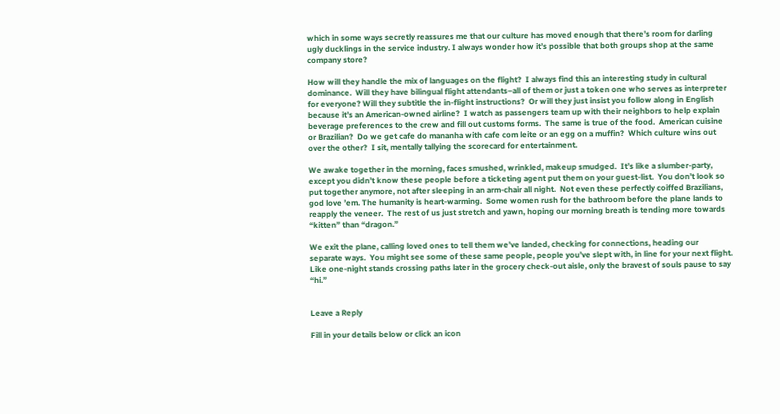which in some ways secretly reassures me that our culture has moved enough that there’s room for darling ugly ducklings in the service industry. I always wonder how it’s possible that both groups shop at the same company store?

How will they handle the mix of languages on the flight?  I always find this an interesting study in cultural dominance.  Will they have bilingual flight attendants–all of them or just a token one who serves as interpreter for everyone? Will they subtitle the in-flight instructions?  Or will they just insist you follow along in English because it’s an American-owned airline?  I watch as passengers team up with their neighbors to help explain beverage preferences to the crew and fill out customs forms.  The same is true of the food.  American cuisine or Brazilian?  Do we get cafe do mananha with cafe com leite or an egg on a muffin?  Which culture wins out over the other?  I sit, mentally tallying the scorecard for entertainment.

We awake together in the morning, faces smushed, wrinkled, makeup smudged.  It’s like a slumber-party, except you didn’t know these people before a ticketing agent put them on your guest-list.  You don’t look so put together anymore, not after sleeping in an arm-chair all night.  Not even these perfectly coiffed Brazilians, god love ’em. The humanity is heart-warming.  Some women rush for the bathroom before the plane lands to reapply the veneer.  The rest of us just stretch and yawn, hoping our morning breath is tending more towards “kitten” than “dragon.”

We exit the plane, calling loved ones to tell them we’ve landed, checking for connections, heading our separate ways.  You might see some of these same people, people you’ve slept with, in line for your next flight. Like one-night stands crossing paths later in the grocery check-out aisle, only the bravest of souls pause to say “hi.”


Leave a Reply

Fill in your details below or click an icon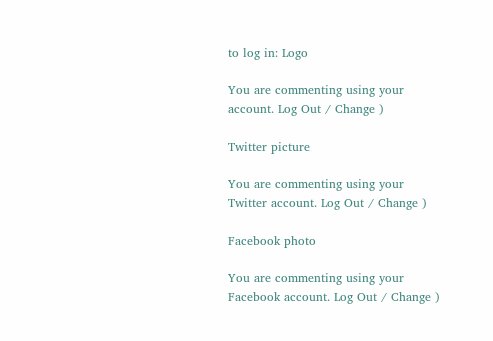to log in: Logo

You are commenting using your account. Log Out / Change )

Twitter picture

You are commenting using your Twitter account. Log Out / Change )

Facebook photo

You are commenting using your Facebook account. Log Out / Change )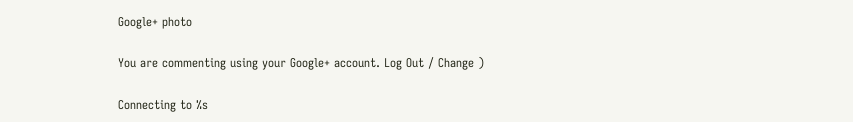Google+ photo

You are commenting using your Google+ account. Log Out / Change )

Connecting to %s